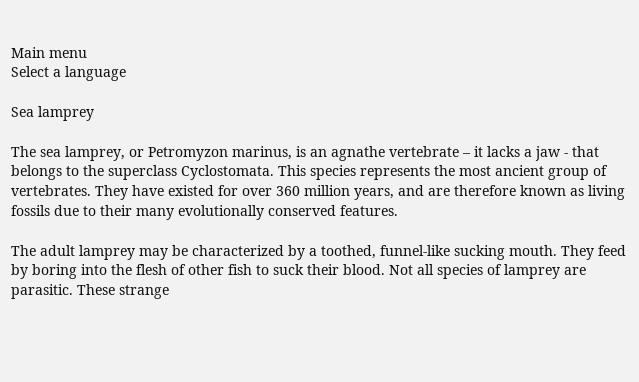Main menu
Select a language

Sea lamprey

The sea lamprey, or Petromyzon marinus, is an agnathe vertebrate – it lacks a jaw - that belongs to the superclass Cyclostomata. This species represents the most ancient group of vertebrates. They have existed for over 360 million years, and are therefore known as living fossils due to their many evolutionally conserved features.

The adult lamprey may be characterized by a toothed, funnel-like sucking mouth. They feed by boring into the flesh of other fish to suck their blood. Not all species of lamprey are parasitic. These strange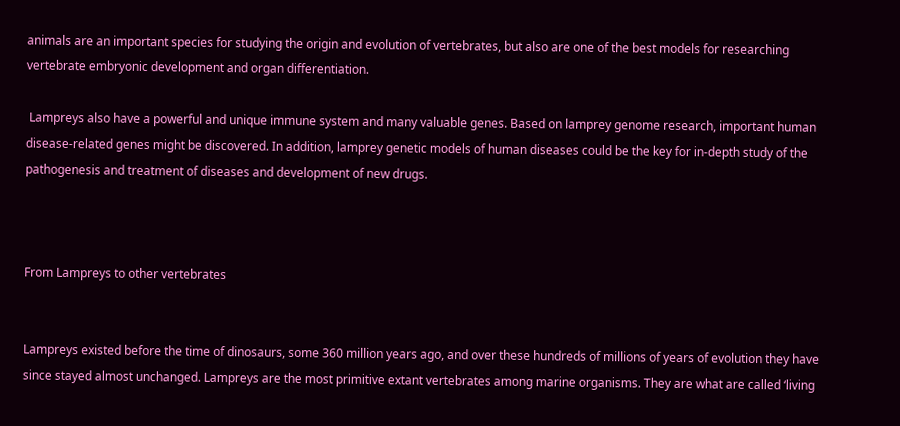animals are an important species for studying the origin and evolution of vertebrates, but also are one of the best models for researching vertebrate embryonic development and organ differentiation.

 Lampreys also have a powerful and unique immune system and many valuable genes. Based on lamprey genome research, important human disease-related genes might be discovered. In addition, lamprey genetic models of human diseases could be the key for in-depth study of the pathogenesis and treatment of diseases and development of new drugs.



From Lampreys to other vertebrates


Lampreys existed before the time of dinosaurs, some 360 million years ago, and over these hundreds of millions of years of evolution they have since stayed almost unchanged. Lampreys are the most primitive extant vertebrates among marine organisms. They are what are called ‘living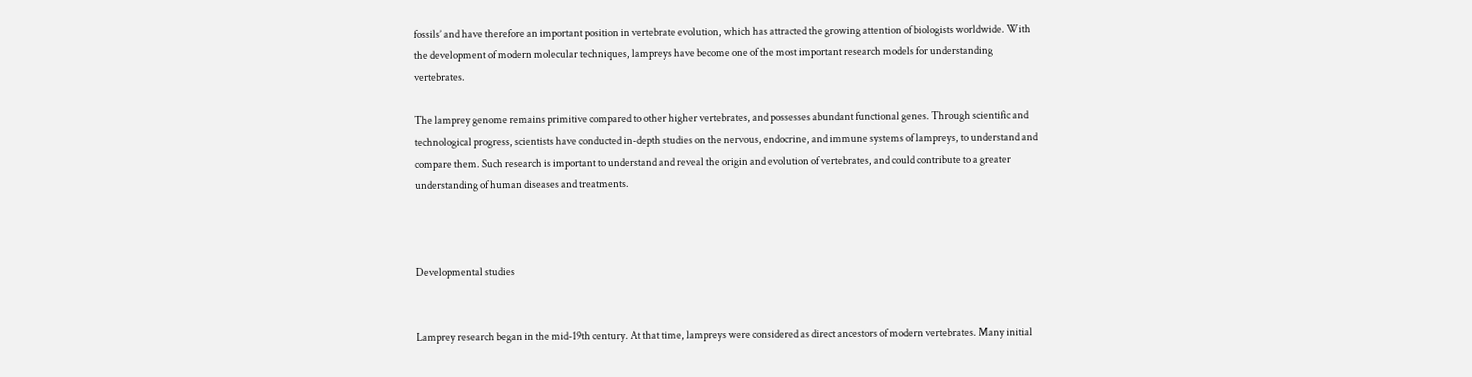fossils’ and have therefore an important position in vertebrate evolution, which has attracted the growing attention of biologists worldwide. With the development of modern molecular techniques, lampreys have become one of the most important research models for understanding vertebrates.

The lamprey genome remains primitive compared to other higher vertebrates, and possesses abundant functional genes. Through scientific and technological progress, scientists have conducted in-depth studies on the nervous, endocrine, and immune systems of lampreys, to understand and compare them. Such research is important to understand and reveal the origin and evolution of vertebrates, and could contribute to a greater understanding of human diseases and treatments.



Developmental studies


Lamprey research began in the mid-19th century. At that time, lampreys were considered as direct ancestors of modern vertebrates. Many initial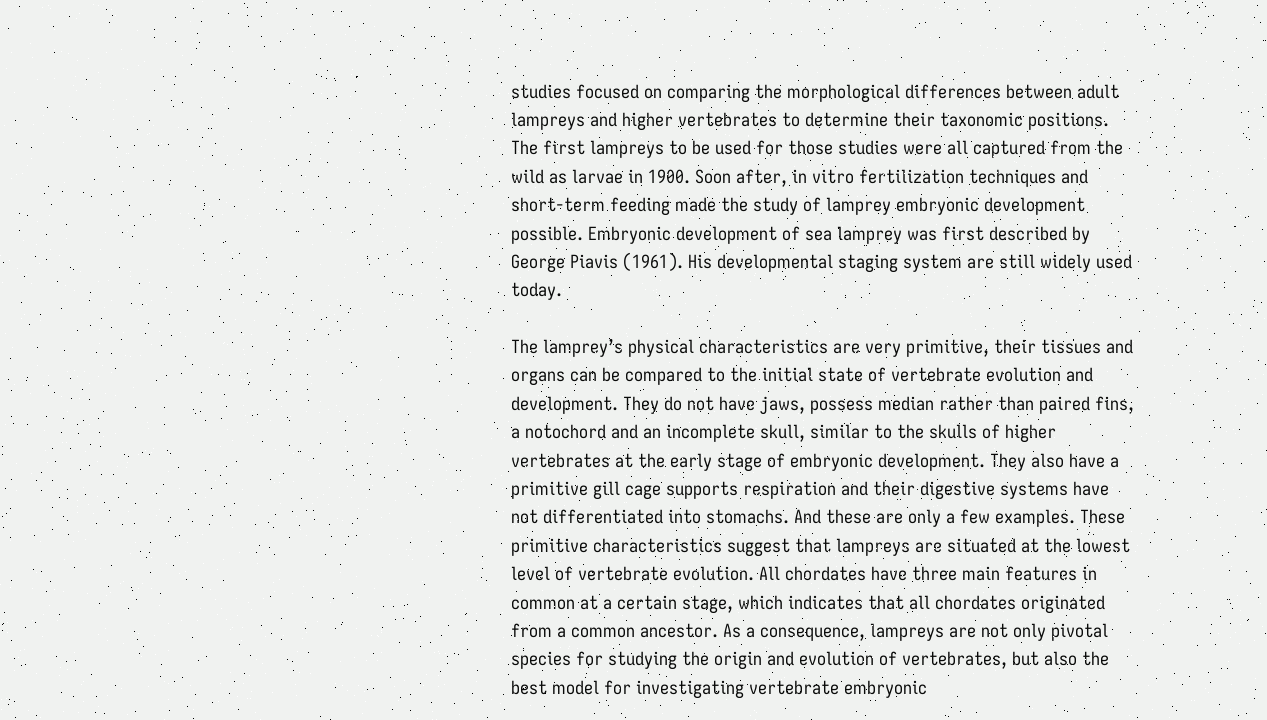studies focused on comparing the morphological differences between adult lampreys and higher vertebrates to determine their taxonomic positions. The first lampreys to be used for those studies were all captured from the wild as larvae in 1900. Soon after, in vitro fertilization techniques and short-term feeding made the study of lamprey embryonic development possible. Embryonic development of sea lamprey was first described by George Piavis (1961). His developmental staging system are still widely used today.

The lamprey’s physical characteristics are very primitive, their tissues and organs can be compared to the initial state of vertebrate evolution and development. They do not have jaws, possess median rather than paired fins, a notochord and an incomplete skull, similar to the skulls of higher vertebrates at the early stage of embryonic development. They also have a primitive gill cage supports respiration and their digestive systems have not differentiated into stomachs. And these are only a few examples. These primitive characteristics suggest that lampreys are situated at the lowest level of vertebrate evolution. All chordates have three main features in common at a certain stage, which indicates that all chordates originated from a common ancestor. As a consequence, lampreys are not only pivotal species for studying the origin and evolution of vertebrates, but also the best model for investigating vertebrate embryonic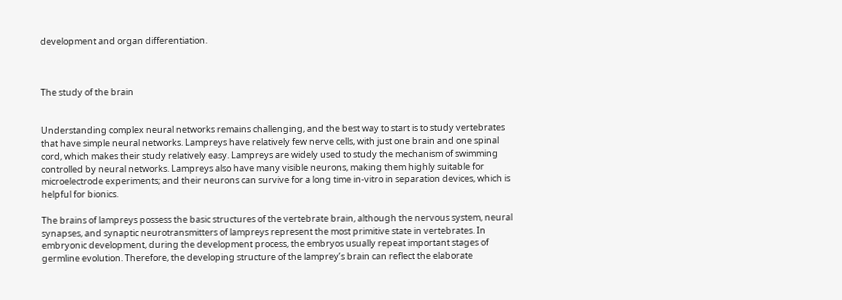development and organ differentiation.



The study of the brain


Understanding complex neural networks remains challenging, and the best way to start is to study vertebrates that have simple neural networks. Lampreys have relatively few nerve cells, with just one brain and one spinal cord, which makes their study relatively easy. Lampreys are widely used to study the mechanism of swimming controlled by neural networks. Lampreys also have many visible neurons, making them highly suitable for microelectrode experiments; and their neurons can survive for a long time in-vitro in separation devices, which is helpful for bionics.

The brains of lampreys possess the basic structures of the vertebrate brain, although the nervous system, neural synapses, and synaptic neurotransmitters of lampreys represent the most primitive state in vertebrates. In embryonic development, during the development process, the embryos usually repeat important stages of germline evolution. Therefore, the developing structure of the lamprey’s brain can reflect the elaborate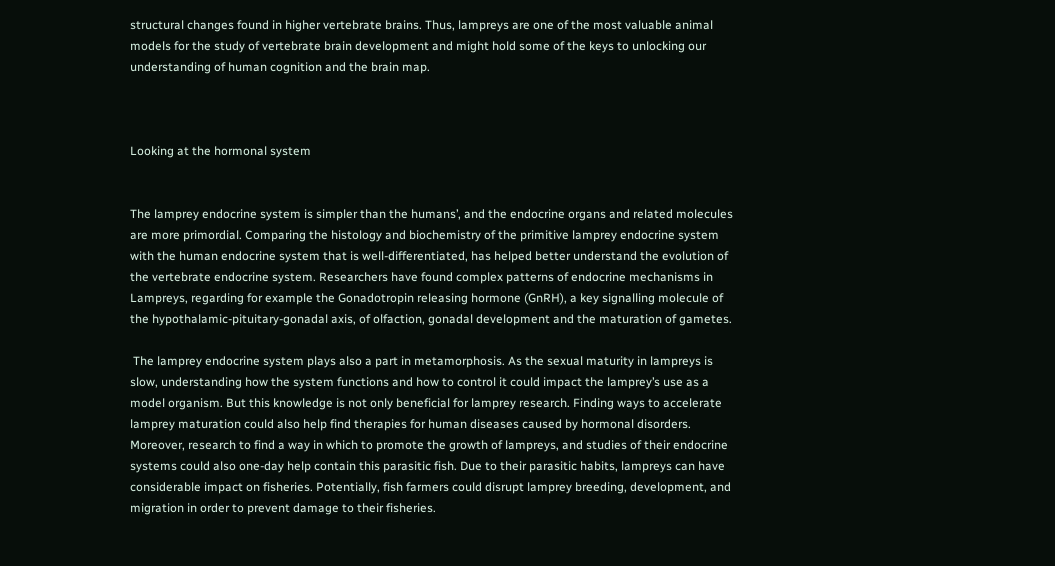structural changes found in higher vertebrate brains. Thus, lampreys are one of the most valuable animal models for the study of vertebrate brain development and might hold some of the keys to unlocking our understanding of human cognition and the brain map.



Looking at the hormonal system


The lamprey endocrine system is simpler than the humans’, and the endocrine organs and related molecules are more primordial. Comparing the histology and biochemistry of the primitive lamprey endocrine system with the human endocrine system that is well-differentiated, has helped better understand the evolution of the vertebrate endocrine system. Researchers have found complex patterns of endocrine mechanisms in Lampreys, regarding for example the Gonadotropin releasing hormone (GnRH), a key signalling molecule of the hypothalamic-pituitary-gonadal axis, of olfaction, gonadal development and the maturation of gametes.

 The lamprey endocrine system plays also a part in metamorphosis. As the sexual maturity in lampreys is slow, understanding how the system functions and how to control it could impact the lamprey’s use as a model organism. But this knowledge is not only beneficial for lamprey research. Finding ways to accelerate lamprey maturation could also help find therapies for human diseases caused by hormonal disorders. Moreover, research to find a way in which to promote the growth of lampreys, and studies of their endocrine systems could also one-day help contain this parasitic fish. Due to their parasitic habits, lampreys can have considerable impact on fisheries. Potentially, fish farmers could disrupt lamprey breeding, development, and migration in order to prevent damage to their fisheries.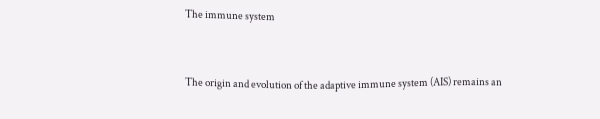The immune system


The origin and evolution of the adaptive immune system (AIS) remains an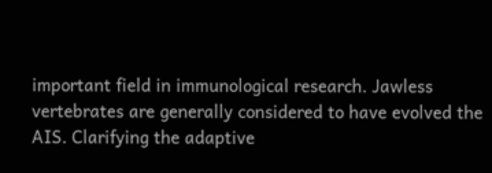important field in immunological research. Jawless vertebrates are generally considered to have evolved the AIS. Clarifying the adaptive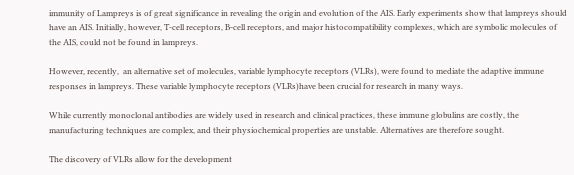immunity of Lampreys is of great significance in revealing the origin and evolution of the AIS. Early experiments show that lampreys should have an AIS. Initially, however, T-cell receptors, B-cell receptors, and major histocompatibility complexes, which are symbolic molecules of the AIS, could not be found in lampreys.

However, recently,  an alternative set of molecules, variable lymphocyte receptors (VLRs), were found to mediate the adaptive immune responses in lampreys. These variable lymphocyte receptors (VLRs)have been crucial for research in many ways.

While currently monoclonal antibodies are widely used in research and clinical practices, these immune globulins are costly, the manufacturing techniques are complex, and their physiochemical properties are unstable. Alternatives are therefore sought.

The discovery of VLRs allow for the development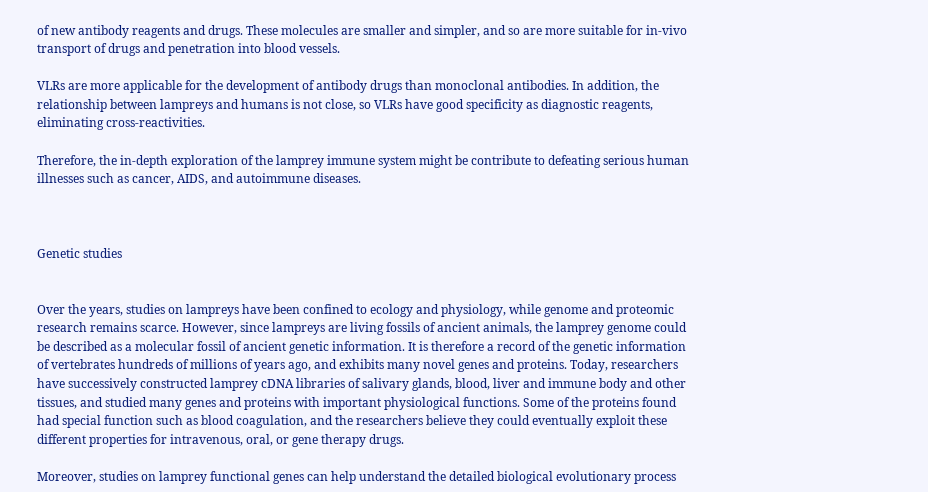of new antibody reagents and drugs. These molecules are smaller and simpler, and so are more suitable for in-vivo transport of drugs and penetration into blood vessels.

VLRs are more applicable for the development of antibody drugs than monoclonal antibodies. In addition, the relationship between lampreys and humans is not close, so VLRs have good specificity as diagnostic reagents, eliminating cross-reactivities.

Therefore, the in-depth exploration of the lamprey immune system might be contribute to defeating serious human illnesses such as cancer, AIDS, and autoimmune diseases.



Genetic studies


Over the years, studies on lampreys have been confined to ecology and physiology, while genome and proteomic research remains scarce. However, since lampreys are living fossils of ancient animals, the lamprey genome could be described as a molecular fossil of ancient genetic information. It is therefore a record of the genetic information of vertebrates hundreds of millions of years ago, and exhibits many novel genes and proteins. Today, researchers have successively constructed lamprey cDNA libraries of salivary glands, blood, liver and immune body and other tissues, and studied many genes and proteins with important physiological functions. Some of the proteins found had special function such as blood coagulation, and the researchers believe they could eventually exploit these different properties for intravenous, oral, or gene therapy drugs.

Moreover, studies on lamprey functional genes can help understand the detailed biological evolutionary process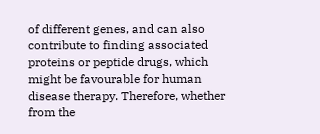of different genes, and can also contribute to finding associated proteins or peptide drugs, which might be favourable for human disease therapy. Therefore, whether from the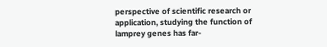perspective of scientific research or application, studying the function of lamprey genes has far-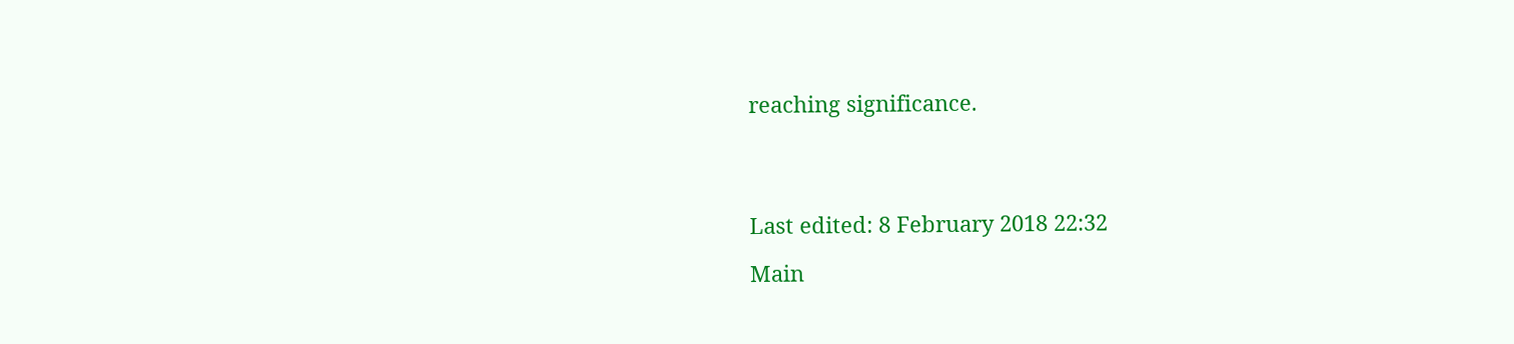reaching significance.




Last edited: 8 February 2018 22:32

Main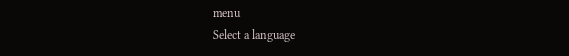menu
Select a language